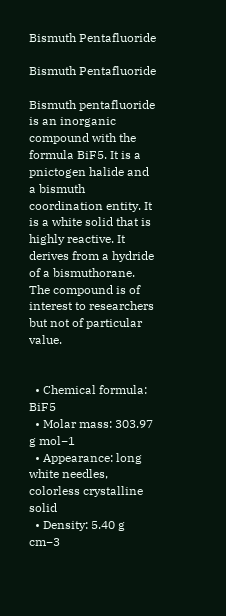Bismuth Pentafluoride

Bismuth Pentafluoride

Bismuth pentafluoride is an inorganic compound with the formula BiF5. It is a pnictogen halide and a bismuth coordination entity. It is a white solid that is highly reactive. It derives from a hydride of a bismuthorane. The compound is of interest to researchers but not of particular value.


  • Chemical formula: BiF5
  • Molar mass: 303.97 g mol−1
  • Appearance: long white needles, colorless crystalline solid
  • Density: 5.40 g cm−3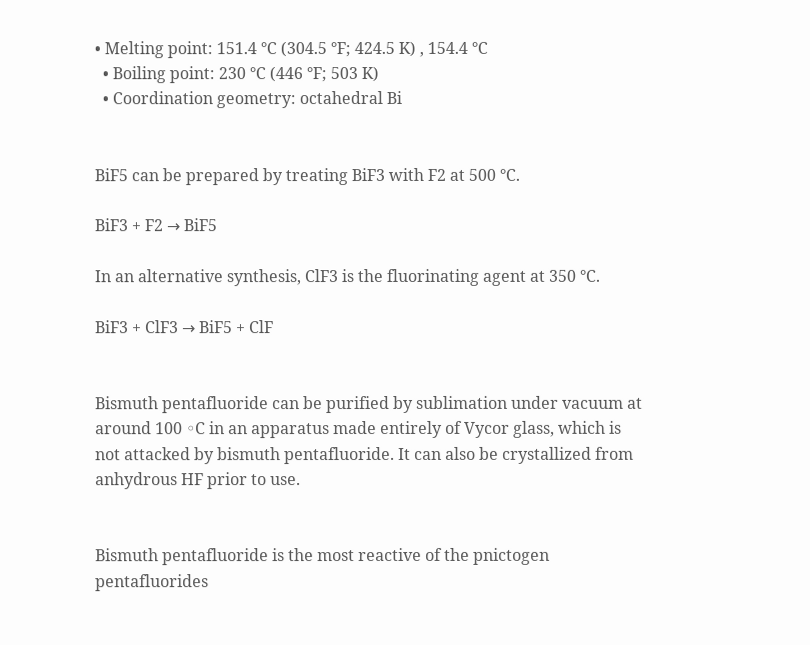• Melting point: 151.4 °C (304.5 °F; 424.5 K) , 154.4 °C
  • Boiling point: 230 °C (446 °F; 503 K)
  • Coordination geometry: octahedral Bi


BiF5 can be prepared by treating BiF3 with F2 at 500 °C.

BiF3 + F2 → BiF5

In an alternative synthesis, ClF3 is the fluorinating agent at 350 °C.

BiF3 + ClF3 → BiF5 + ClF


Bismuth pentafluoride can be purified by sublimation under vacuum at around 100 ◦C in an apparatus made entirely of Vycor glass, which is not attacked by bismuth pentafluoride. It can also be crystallized from anhydrous HF prior to use.


Bismuth pentafluoride is the most reactive of the pnictogen pentafluorides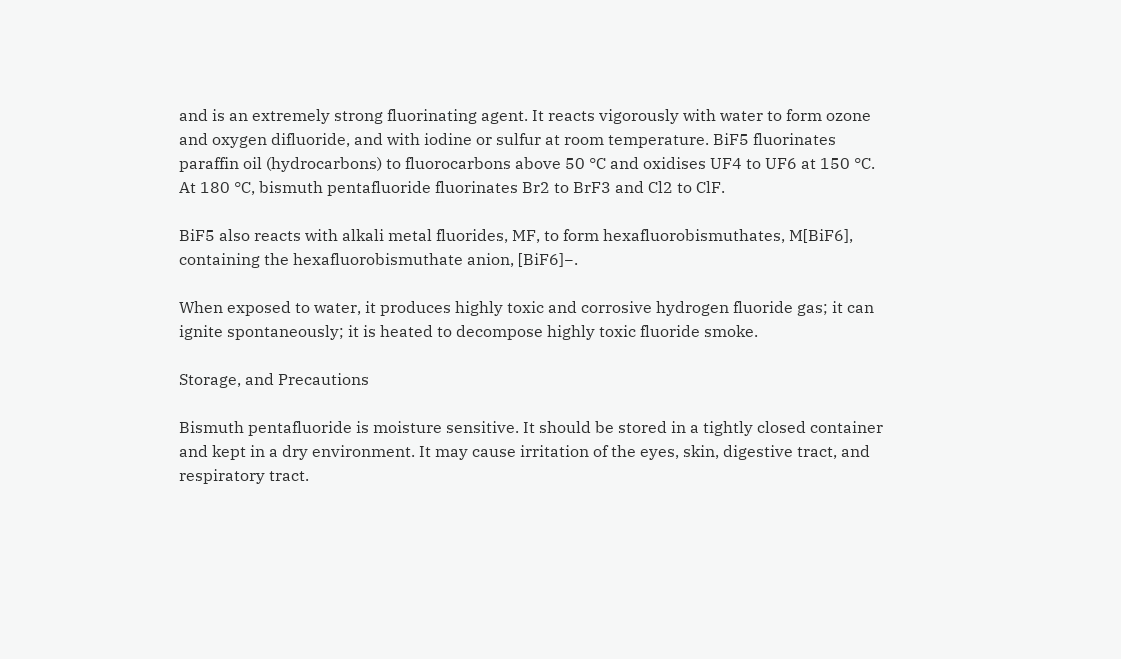and is an extremely strong fluorinating agent. It reacts vigorously with water to form ozone and oxygen difluoride, and with iodine or sulfur at room temperature. BiF5 fluorinates paraffin oil (hydrocarbons) to fluorocarbons above 50 °C and oxidises UF4 to UF6 at 150 °C. At 180 °C, bismuth pentafluoride fluorinates Br2 to BrF3 and Cl2 to ClF.

BiF5 also reacts with alkali metal fluorides, MF, to form hexafluorobismuthates, M[BiF6], containing the hexafluorobismuthate anion, [BiF6]−.

When exposed to water, it produces highly toxic and corrosive hydrogen fluoride gas; it can ignite spontaneously; it is heated to decompose highly toxic fluoride smoke.

Storage, and Precautions

Bismuth pentafluoride is moisture sensitive. It should be stored in a tightly closed container and kept in a dry environment. It may cause irritation of the eyes, skin, digestive tract, and respiratory tract.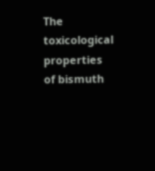The toxicological properties of bismuth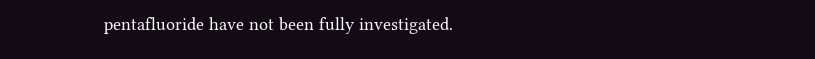pentafluoride have not been fully investigated.